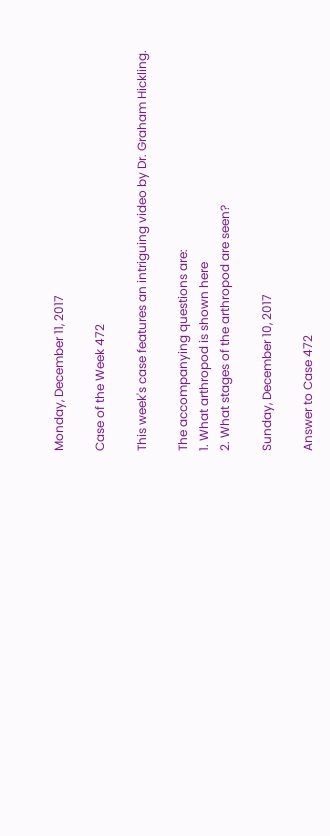Monday, December 11, 2017

Case of the Week 472

This week's case features an intriguing video by Dr. Graham Hickling.

The accompanying questions are:
1. What arthropod is shown here
2. What stages of the arthropod are seen?

Sunday, December 10, 2017

Answer to Case 472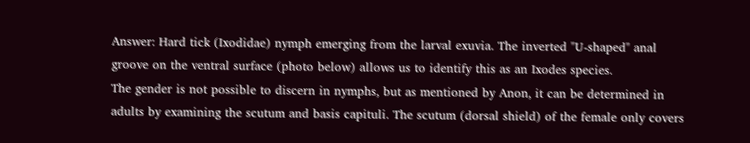Answer: Hard tick (Ixodidae) nymph emerging from the larval exuvia. The inverted "U-shaped" anal groove on the ventral surface (photo below) allows us to identify this as an Ixodes species.
The gender is not possible to discern in nymphs, but as mentioned by Anon, it can be determined in adults by examining the scutum and basis capituli. The scutum (dorsal shield) of the female only covers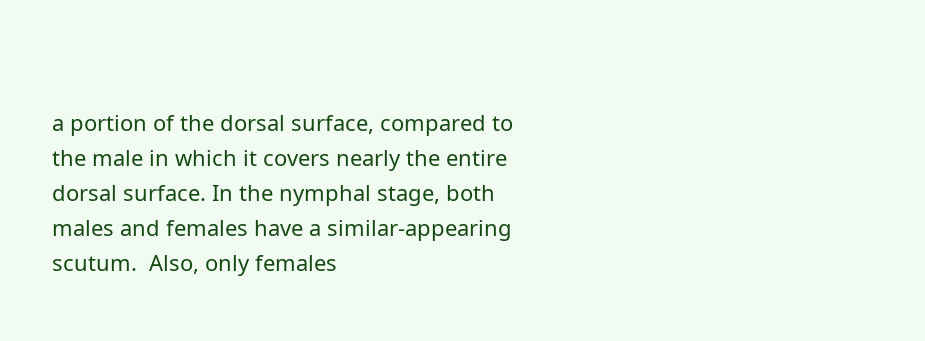a portion of the dorsal surface, compared to the male in which it covers nearly the entire dorsal surface. In the nymphal stage, both males and females have a similar-appearing scutum.  Also, only females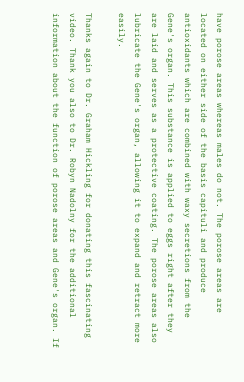have porose areas whereas males do not. The porose areas are located on either side of the basis capituli and produce antioxidants which are combined with waxy secretions from the Gene's organ. This substance is applied to eggs right after they are laid and serves as a protective coating. The porose areas also lubricate the Gene's organ, allowing it to expand and retract more easily.

Thanks again to Dr. Graham Hickling for donating this fascinating video. Thank you also to Dr. Robyn Nadolny for the additional information about the function of porose areas and Gene's organ. If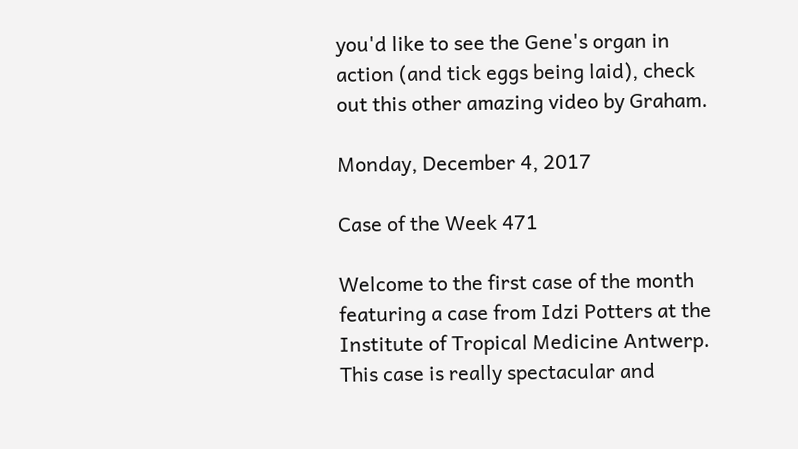you'd like to see the Gene's organ in action (and tick eggs being laid), check out this other amazing video by Graham.

Monday, December 4, 2017

Case of the Week 471

Welcome to the first case of the month featuring a case from Idzi Potters at the Institute of Tropical Medicine Antwerp. This case is really spectacular and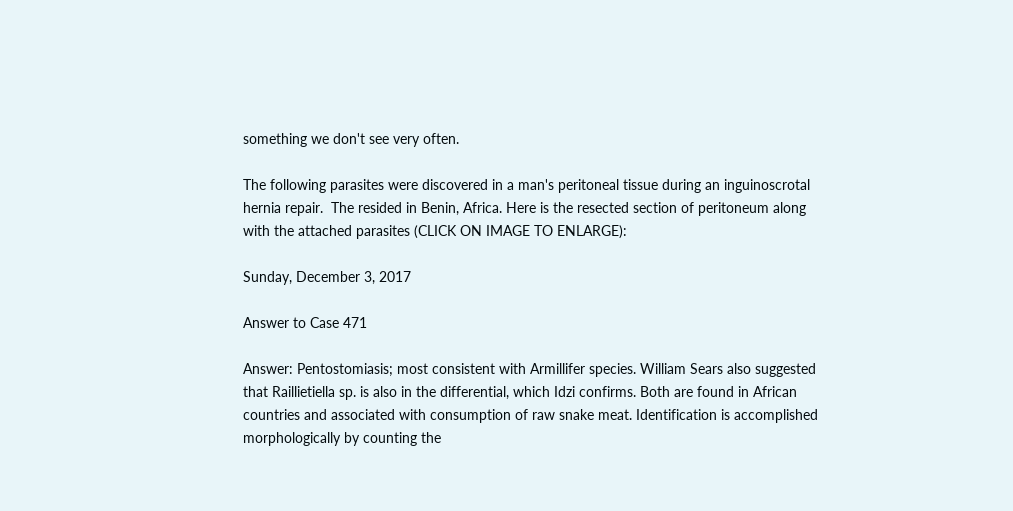something we don't see very often.

The following parasites were discovered in a man's peritoneal tissue during an inguinoscrotal hernia repair.  The resided in Benin, Africa. Here is the resected section of peritoneum along with the attached parasites (CLICK ON IMAGE TO ENLARGE):

Sunday, December 3, 2017

Answer to Case 471

Answer: Pentostomiasis; most consistent with Armillifer species. William Sears also suggested that Raillietiella sp. is also in the differential, which Idzi confirms. Both are found in African countries and associated with consumption of raw snake meat. Identification is accomplished morphologically by counting the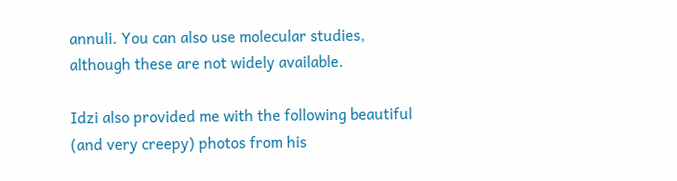annuli. You can also use molecular studies, although these are not widely available.

Idzi also provided me with the following beautiful (and very creepy) photos from his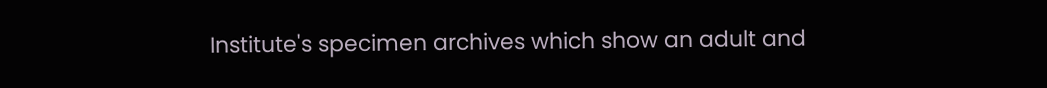Institute's specimen archives which show an adult and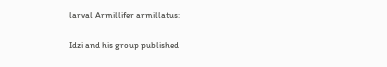larval Armillifer armillatus:

Idzi and his group published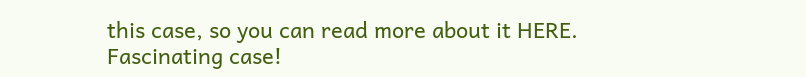this case, so you can read more about it HERE. Fascinating case!